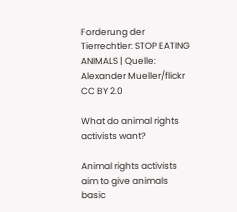Forderung der Tierrechtler: STOP EATING ANIMALS | Quelle: Alexander Mueller/flickr CC BY 2.0

What do animal rights activists want?

Animal rights activists aim to give animals basic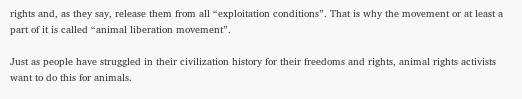rights and, as they say, release them from all “exploitation conditions”. That is why the movement or at least a part of it is called “animal liberation movement”.

Just as people have struggled in their civilization history for their freedoms and rights, animal rights activists want to do this for animals.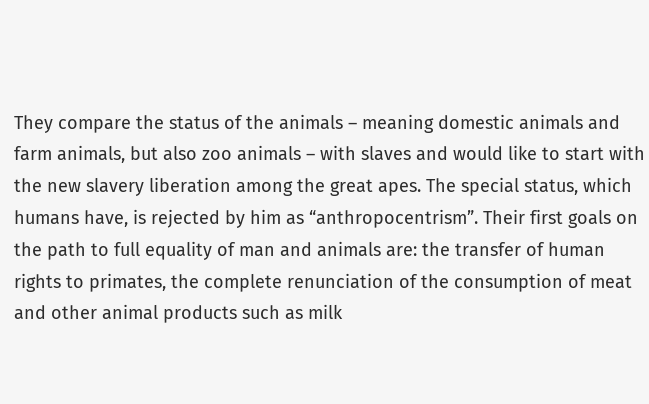They compare the status of the animals – meaning domestic animals and farm animals, but also zoo animals – with slaves and would like to start with the new slavery liberation among the great apes. The special status, which humans have, is rejected by him as “anthropocentrism”. Their first goals on the path to full equality of man and animals are: the transfer of human rights to primates, the complete renunciation of the consumption of meat and other animal products such as milk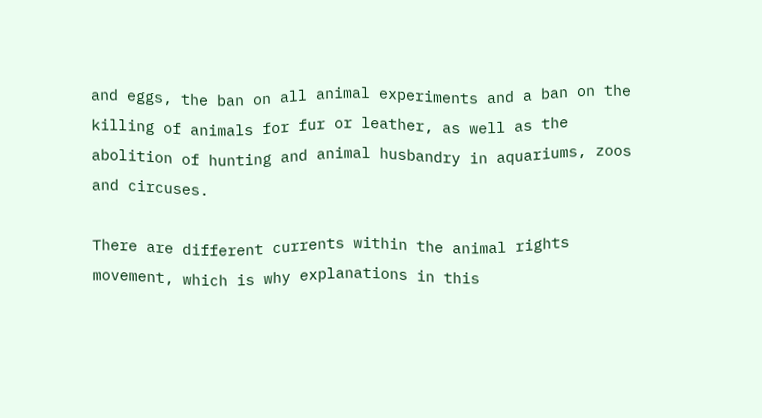and eggs, the ban on all animal experiments and a ban on the killing of animals for fur or leather, as well as the abolition of hunting and animal husbandry in aquariums, zoos and circuses.

There are different currents within the animal rights movement, which is why explanations in this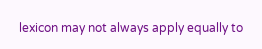lexicon may not always apply equally to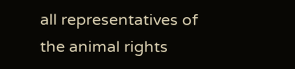all representatives of the animal rights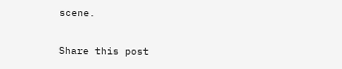scene.

Share this post